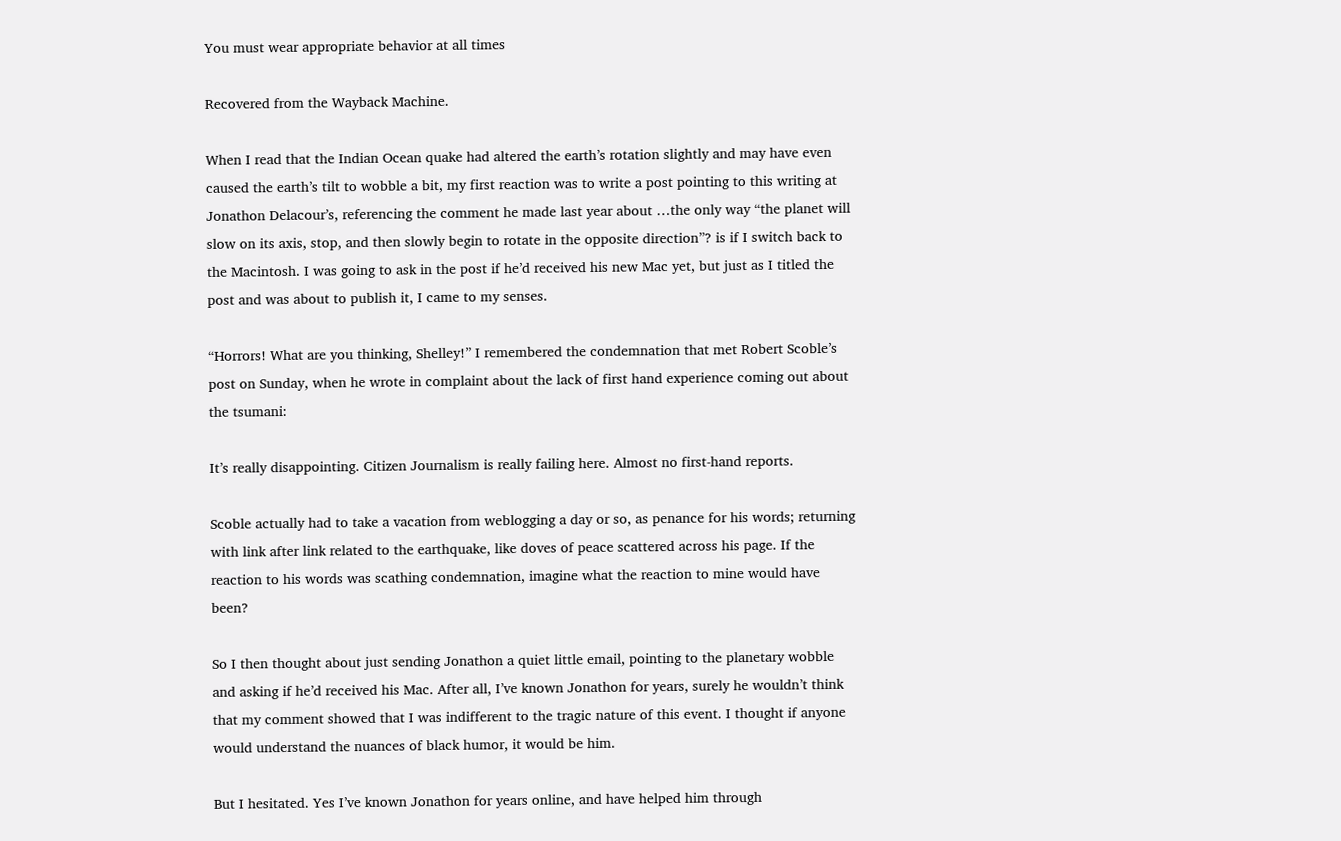You must wear appropriate behavior at all times

Recovered from the Wayback Machine.

When I read that the Indian Ocean quake had altered the earth’s rotation slightly and may have even caused the earth’s tilt to wobble a bit, my first reaction was to write a post pointing to this writing at Jonathon Delacour’s, referencing the comment he made last year about …the only way “the planet will slow on its axis, stop, and then slowly begin to rotate in the opposite direction”? is if I switch back to the Macintosh. I was going to ask in the post if he’d received his new Mac yet, but just as I titled the post and was about to publish it, I came to my senses.

“Horrors! What are you thinking, Shelley!” I remembered the condemnation that met Robert Scoble’s post on Sunday, when he wrote in complaint about the lack of first hand experience coming out about the tsumani:

It’s really disappointing. Citizen Journalism is really failing here. Almost no first-hand reports.

Scoble actually had to take a vacation from weblogging a day or so, as penance for his words; returning with link after link related to the earthquake, like doves of peace scattered across his page. If the reaction to his words was scathing condemnation, imagine what the reaction to mine would have been?

So I then thought about just sending Jonathon a quiet little email, pointing to the planetary wobble and asking if he’d received his Mac. After all, I’ve known Jonathon for years, surely he wouldn’t think that my comment showed that I was indifferent to the tragic nature of this event. I thought if anyone would understand the nuances of black humor, it would be him.

But I hesitated. Yes I’ve known Jonathon for years online, and have helped him through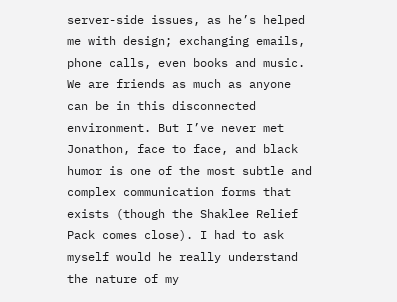server-side issues, as he’s helped me with design; exchanging emails, phone calls, even books and music. We are friends as much as anyone can be in this disconnected environment. But I’ve never met Jonathon, face to face, and black humor is one of the most subtle and complex communication forms that exists (though the Shaklee Relief Pack comes close). I had to ask myself would he really understand the nature of my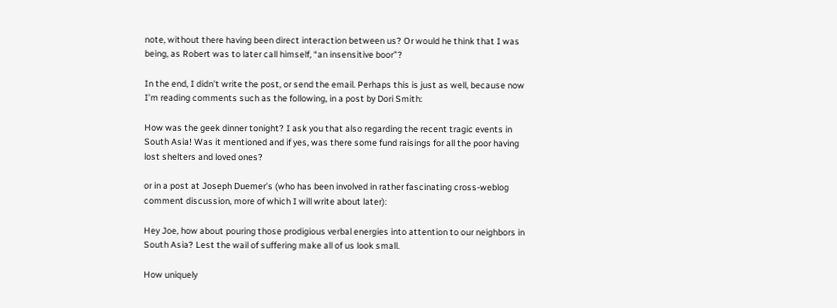note, without there having been direct interaction between us? Or would he think that I was being, as Robert was to later call himself, “an insensitive boor”?

In the end, I didn’t write the post, or send the email. Perhaps this is just as well, because now I’m reading comments such as the following, in a post by Dori Smith:

How was the geek dinner tonight? I ask you that also regarding the recent tragic events in South Asia! Was it mentioned and if yes, was there some fund raisings for all the poor having lost shelters and loved ones?

or in a post at Joseph Duemer’s (who has been involved in rather fascinating cross-weblog comment discussion, more of which I will write about later):

Hey Joe, how about pouring those prodigious verbal energies into attention to our neighbors in South Asia? Lest the wail of suffering make all of us look small.

How uniquely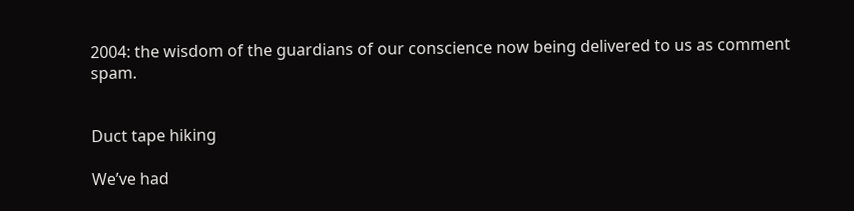2004: the wisdom of the guardians of our conscience now being delivered to us as comment spam.


Duct tape hiking

We’ve had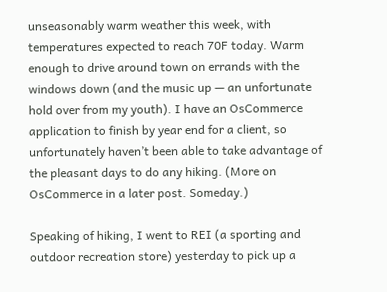unseasonably warm weather this week, with temperatures expected to reach 70F today. Warm enough to drive around town on errands with the windows down (and the music up — an unfortunate hold over from my youth). I have an OsCommerce application to finish by year end for a client, so unfortunately haven’t been able to take advantage of the pleasant days to do any hiking. (More on OsCommerce in a later post. Someday.)

Speaking of hiking, I went to REI (a sporting and outdoor recreation store) yesterday to pick up a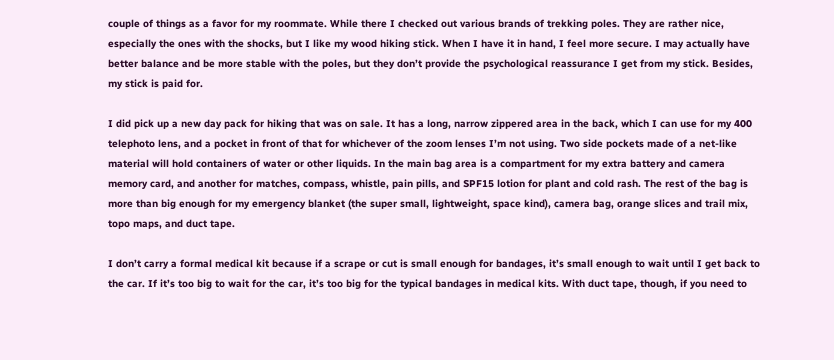couple of things as a favor for my roommate. While there I checked out various brands of trekking poles. They are rather nice, especially the ones with the shocks, but I like my wood hiking stick. When I have it in hand, I feel more secure. I may actually have better balance and be more stable with the poles, but they don’t provide the psychological reassurance I get from my stick. Besides, my stick is paid for.

I did pick up a new day pack for hiking that was on sale. It has a long, narrow zippered area in the back, which I can use for my 400 telephoto lens, and a pocket in front of that for whichever of the zoom lenses I’m not using. Two side pockets made of a net-like material will hold containers of water or other liquids. In the main bag area is a compartment for my extra battery and camera memory card, and another for matches, compass, whistle, pain pills, and SPF15 lotion for plant and cold rash. The rest of the bag is more than big enough for my emergency blanket (the super small, lightweight, space kind), camera bag, orange slices and trail mix, topo maps, and duct tape.

I don’t carry a formal medical kit because if a scrape or cut is small enough for bandages, it’s small enough to wait until I get back to the car. If it’s too big to wait for the car, it’s too big for the typical bandages in medical kits. With duct tape, though, if you need to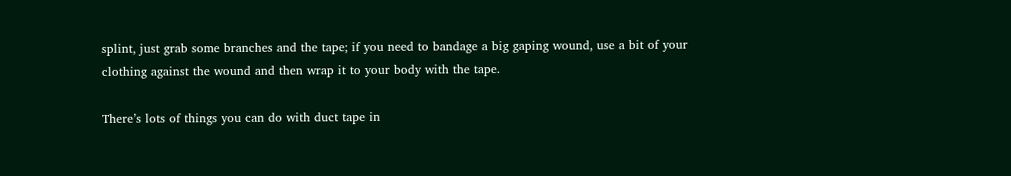splint, just grab some branches and the tape; if you need to bandage a big gaping wound, use a bit of your clothing against the wound and then wrap it to your body with the tape.

There’s lots of things you can do with duct tape in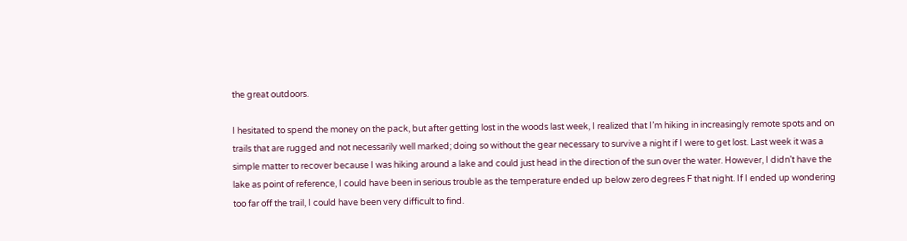the great outdoors.

I hesitated to spend the money on the pack, but after getting lost in the woods last week, I realized that I’m hiking in increasingly remote spots and on trails that are rugged and not necessarily well marked; doing so without the gear necessary to survive a night if I were to get lost. Last week it was a simple matter to recover because I was hiking around a lake and could just head in the direction of the sun over the water. However, I didn’t have the lake as point of reference, I could have been in serious trouble as the temperature ended up below zero degrees F that night. If I ended up wondering too far off the trail, I could have been very difficult to find.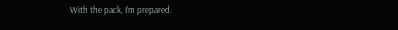With the pack, I’m prepared.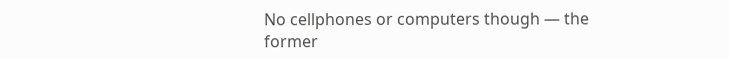No cellphones or computers though — the former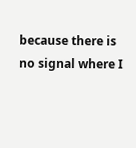because there is no signal where I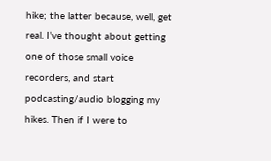hike; the latter because, well, get real. I’ve thought about getting one of those small voice recorders, and start podcasting/audio blogging my hikes. Then if I were to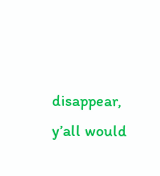disappear, y’all would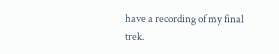have a recording of my final trek.